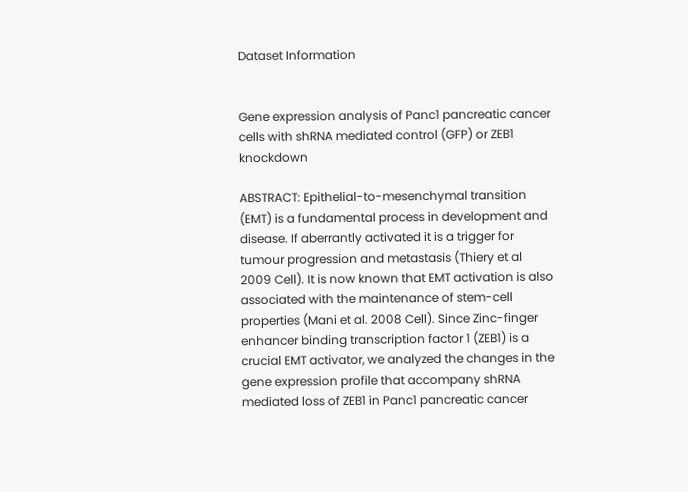Dataset Information


Gene expression analysis of Panc1 pancreatic cancer cells with shRNA mediated control (GFP) or ZEB1 knockdown

ABSTRACT: Epithelial-to-mesenchymal transition (EMT) is a fundamental process in development and disease. If aberrantly activated it is a trigger for tumour progression and metastasis (Thiery et al 2009 Cell). It is now known that EMT activation is also associated with the maintenance of stem-cell properties (Mani et al. 2008 Cell). Since Zinc-finger enhancer binding transcription factor 1 (ZEB1) is a crucial EMT activator, we analyzed the changes in the gene expression profile that accompany shRNA mediated loss of ZEB1 in Panc1 pancreatic cancer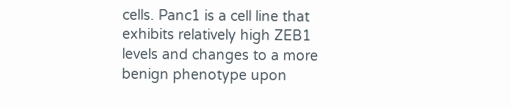cells. Panc1 is a cell line that exhibits relatively high ZEB1 levels and changes to a more benign phenotype upon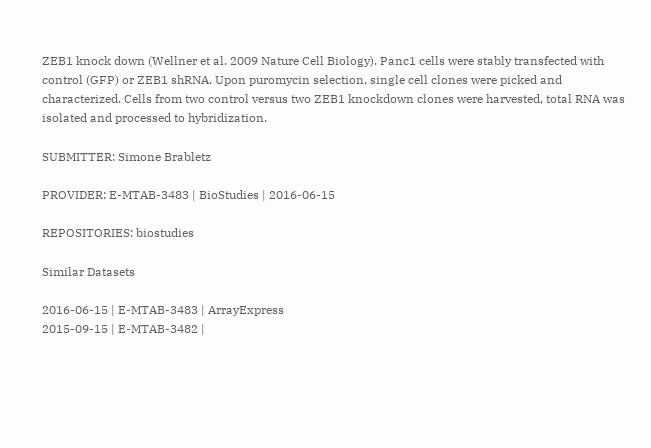ZEB1 knock down (Wellner et al. 2009 Nature Cell Biology). Panc1 cells were stably transfected with control (GFP) or ZEB1 shRNA. Upon puromycin selection, single cell clones were picked and characterized. Cells from two control versus two ZEB1 knockdown clones were harvested, total RNA was isolated and processed to hybridization.

SUBMITTER: Simone Brabletz

PROVIDER: E-MTAB-3483 | BioStudies | 2016-06-15

REPOSITORIES: biostudies

Similar Datasets

2016-06-15 | E-MTAB-3483 | ArrayExpress
2015-09-15 | E-MTAB-3482 |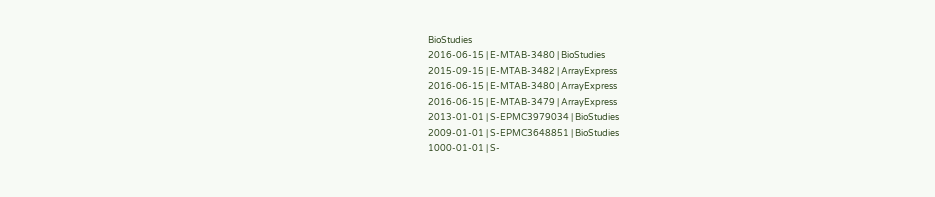BioStudies
2016-06-15 | E-MTAB-3480 | BioStudies
2015-09-15 | E-MTAB-3482 | ArrayExpress
2016-06-15 | E-MTAB-3480 | ArrayExpress
2016-06-15 | E-MTAB-3479 | ArrayExpress
2013-01-01 | S-EPMC3979034 | BioStudies
2009-01-01 | S-EPMC3648851 | BioStudies
1000-01-01 | S-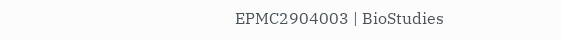EPMC2904003 | BioStudies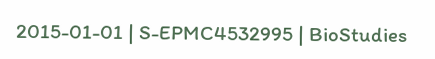2015-01-01 | S-EPMC4532995 | BioStudies